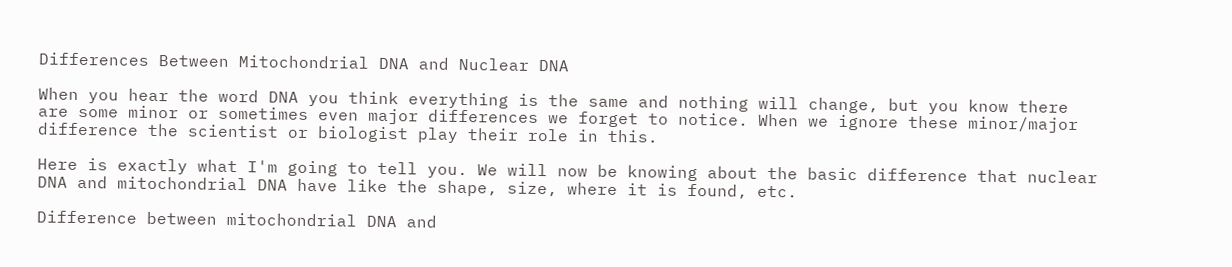Differences Between Mitochondrial DNA and Nuclear DNA

When you hear the word DNA you think everything is the same and nothing will change, but you know there are some minor or sometimes even major differences we forget to notice. When we ignore these minor/major difference the scientist or biologist play their role in this.

Here is exactly what I'm going to tell you. We will now be knowing about the basic difference that nuclear DNA and mitochondrial DNA have like the shape, size, where it is found, etc.

Difference between mitochondrial DNA and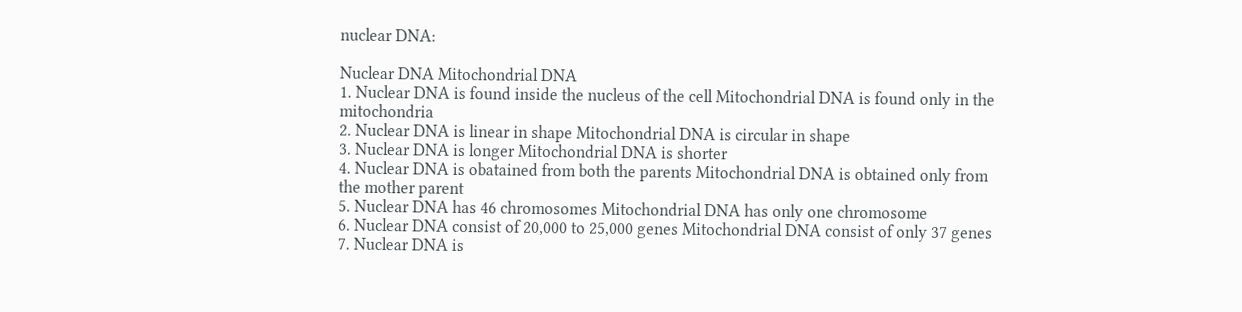nuclear DNA:

Nuclear DNA Mitochondrial DNA
1. Nuclear DNA is found inside the nucleus of the cell Mitochondrial DNA is found only in the mitochondria
2. Nuclear DNA is linear in shape Mitochondrial DNA is circular in shape
3. Nuclear DNA is longer Mitochondrial DNA is shorter
4. Nuclear DNA is obatained from both the parents Mitochondrial DNA is obtained only from the mother parent
5. Nuclear DNA has 46 chromosomes Mitochondrial DNA has only one chromosome
6. Nuclear DNA consist of 20,000 to 25,000 genes Mitochondrial DNA consist of only 37 genes
7. Nuclear DNA is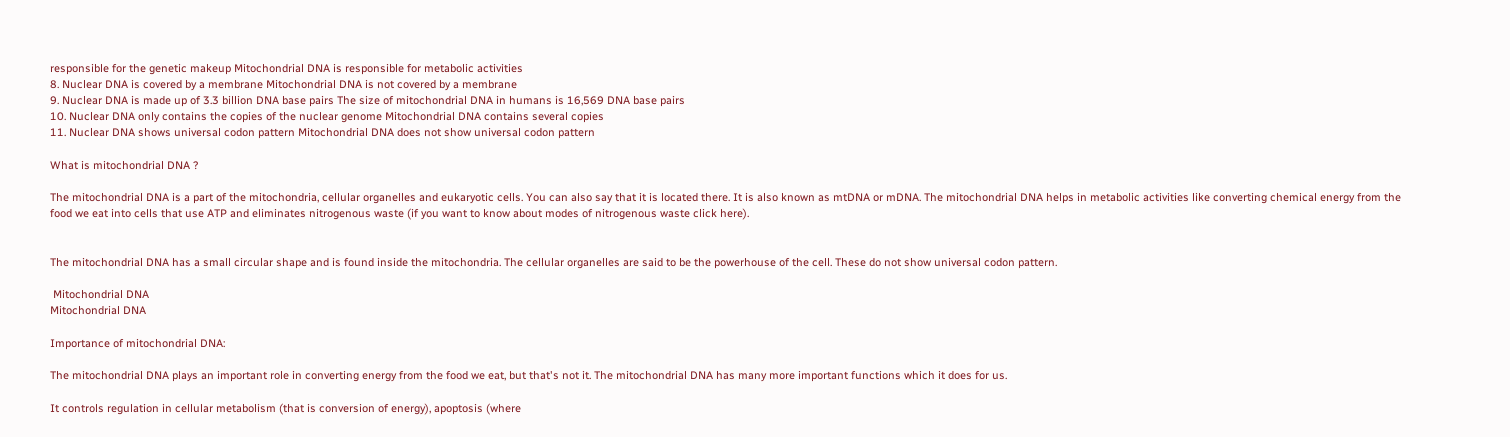responsible for the genetic makeup Mitochondrial DNA is responsible for metabolic activities
8. Nuclear DNA is covered by a membrane Mitochondrial DNA is not covered by a membrane
9. Nuclear DNA is made up of 3.3 billion DNA base pairs The size of mitochondrial DNA in humans is 16,569 DNA base pairs
10. Nuclear DNA only contains the copies of the nuclear genome Mitochondrial DNA contains several copies
11. Nuclear DNA shows universal codon pattern Mitochondrial DNA does not show universal codon pattern

What is mitochondrial DNA ?

The mitochondrial DNA is a part of the mitochondria, cellular organelles and eukaryotic cells. You can also say that it is located there. It is also known as mtDNA or mDNA. The mitochondrial DNA helps in metabolic activities like converting chemical energy from the food we eat into cells that use ATP and eliminates nitrogenous waste (if you want to know about modes of nitrogenous waste click here).


The mitochondrial DNA has a small circular shape and is found inside the mitochondria. The cellular organelles are said to be the powerhouse of the cell. These do not show universal codon pattern.

 Mitochondrial DNA
Mitochondrial DNA

Importance of mitochondrial DNA:

The mitochondrial DNA plays an important role in converting energy from the food we eat, but that's not it. The mitochondrial DNA has many more important functions which it does for us.

It controls regulation in cellular metabolism (that is conversion of energy), apoptosis (where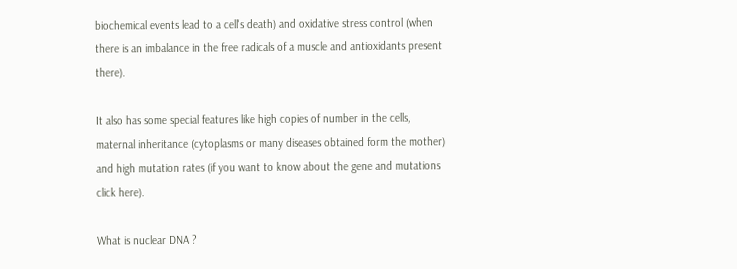biochemical events lead to a cell's death) and oxidative stress control (when there is an imbalance in the free radicals of a muscle and antioxidants present there).

It also has some special features like high copies of number in the cells, maternal inheritance (cytoplasms or many diseases obtained form the mother) and high mutation rates (if you want to know about the gene and mutations click here).

What is nuclear DNA ?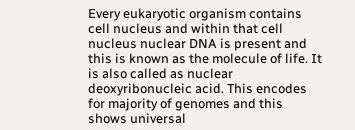Every eukaryotic organism contains cell nucleus and within that cell nucleus nuclear DNA is present and this is known as the molecule of life. It is also called as nuclear deoxyribonucleic acid. This encodes for majority of genomes and this shows universal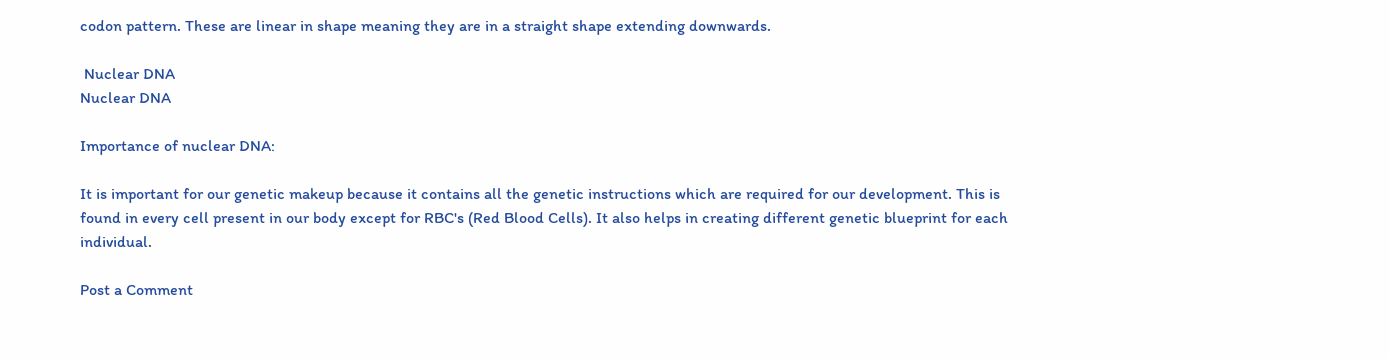codon pattern. These are linear in shape meaning they are in a straight shape extending downwards.

 Nuclear DNA
Nuclear DNA

Importance of nuclear DNA:

It is important for our genetic makeup because it contains all the genetic instructions which are required for our development. This is found in every cell present in our body except for RBC's (Red Blood Cells). It also helps in creating different genetic blueprint for each individual.

Post a Comment